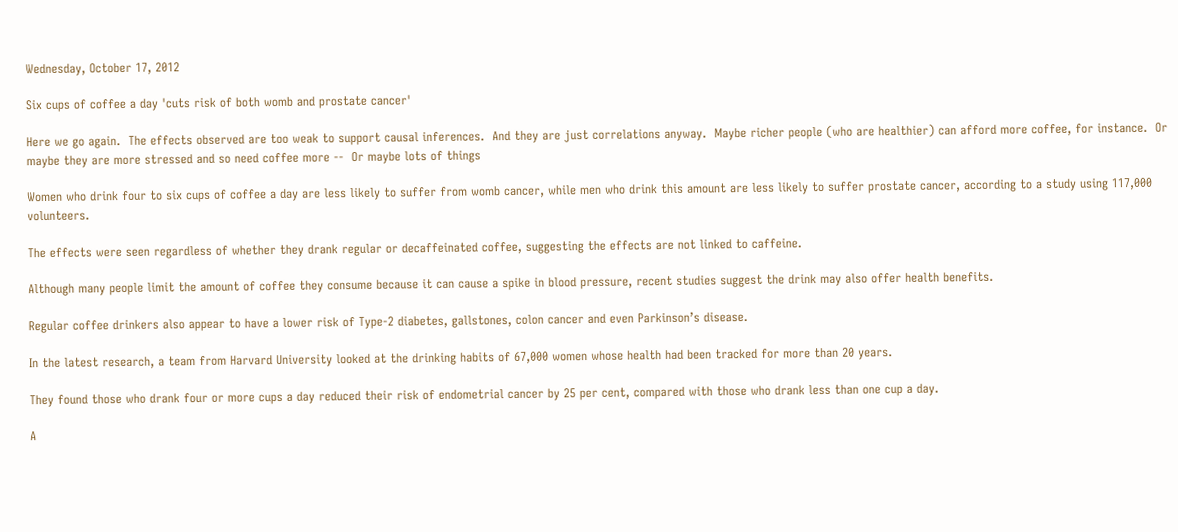Wednesday, October 17, 2012

Six cups of coffee a day 'cuts risk of both womb and prostate cancer'

Here we go again.  The effects observed are too weak to support causal inferences.  And they are just correlations anyway.  Maybe richer people (who are healthier) can afford more coffee, for instance.  Or maybe they are more stressed and so need coffee more --  Or maybe lots of things

Women who drink four to six cups of coffee a day are less likely to suffer from womb cancer, while men who drink this amount are less likely to suffer prostate cancer, according to a study using 117,000 volunteers.

The effects were seen regardless of whether they drank regular or decaffeinated coffee, suggesting the effects are not linked to caffeine.

Although many people limit the amount of coffee they consume because it can cause a spike in blood pressure, recent studies suggest the drink may also offer health benefits.

Regular coffee drinkers also appear to have a lower risk of Type-2 diabetes, gallstones, colon cancer and even Parkinson’s disease.

In the latest research, a team from Harvard University looked at the drinking habits of 67,000 women whose health had been tracked for more than 20 years.

They found those who drank four or more cups a day reduced their risk of endometrial cancer by 25 per cent, compared with those who drank less than one cup a day.

A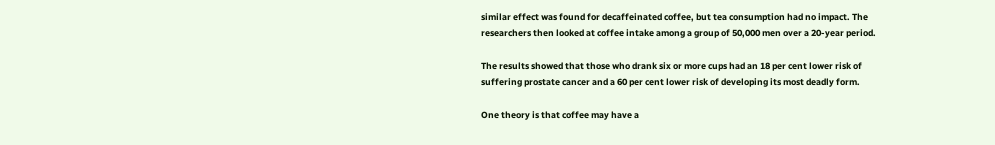similar effect was found for decaffeinated coffee, but tea consumption had no impact. The researchers then looked at coffee intake among a group of 50,000 men over a 20-year period.

The results showed that those who drank six or more cups had an 18 per cent lower risk of suffering prostate cancer and a 60 per cent lower risk of developing its most deadly form.

One theory is that coffee may have a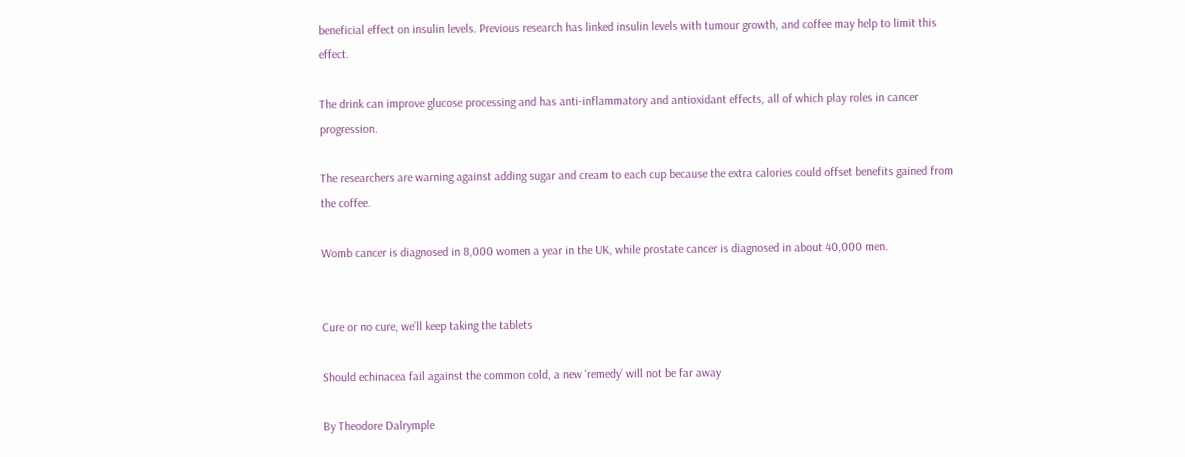beneficial effect on insulin levels. Previous research has linked insulin levels with tumour growth, and coffee may help to limit this effect.

The drink can improve glucose processing and has anti-inflammatory and antioxidant effects, all of which play roles in cancer progression.

The researchers are warning against adding sugar and cream to each cup because the extra calories could offset benefits gained from the coffee.

Womb cancer is diagnosed in 8,000 women a year in the UK, while prostate cancer is diagnosed in about 40,000 men.


Cure or no cure, we’ll keep taking the tablets

Should echinacea fail against the common cold, a new 'remedy’ will not be far away

By Theodore Dalrymple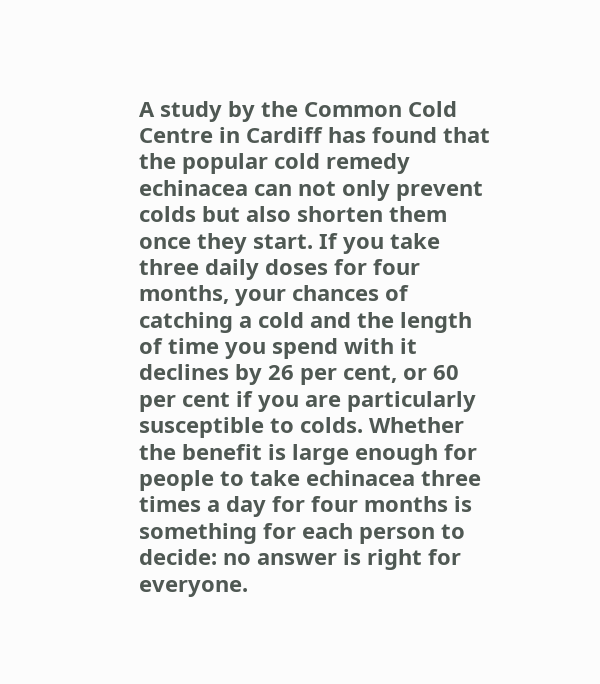A study by the Common Cold Centre in Cardiff has found that the popular cold remedy echinacea can not only prevent colds but also shorten them once they start. If you take three daily doses for four months, your chances of catching a cold and the length of time you spend with it declines by 26 per cent, or 60 per cent if you are particularly susceptible to colds. Whether the benefit is large enough for people to take echinacea three times a day for four months is something for each person to decide: no answer is right for everyone.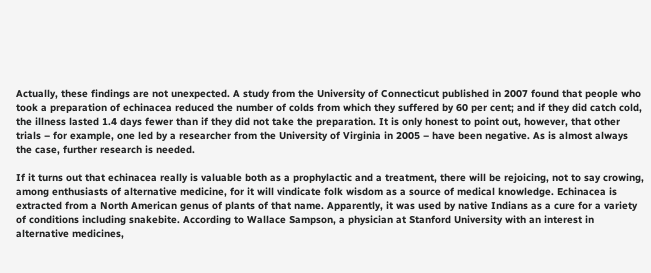Actually, these findings are not unexpected. A study from the University of Connecticut published in 2007 found that people who took a preparation of echinacea reduced the number of colds from which they suffered by 60 per cent; and if they did catch cold, the illness lasted 1.4 days fewer than if they did not take the preparation. It is only honest to point out, however, that other trials – for example, one led by a researcher from the University of Virginia in 2005 – have been negative. As is almost always the case, further research is needed.

If it turns out that echinacea really is valuable both as a prophylactic and a treatment, there will be rejoicing, not to say crowing, among enthusiasts of alternative medicine, for it will vindicate folk wisdom as a source of medical knowledge. Echinacea is extracted from a North American genus of plants of that name. Apparently, it was used by native Indians as a cure for a variety of conditions including snakebite. According to Wallace Sampson, a physician at Stanford University with an interest in alternative medicines,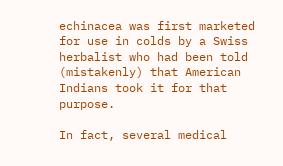echinacea was first marketed for use in colds by a Swiss herbalist who had been told (mistakenly) that American Indians took it for that purpose.

In fact, several medical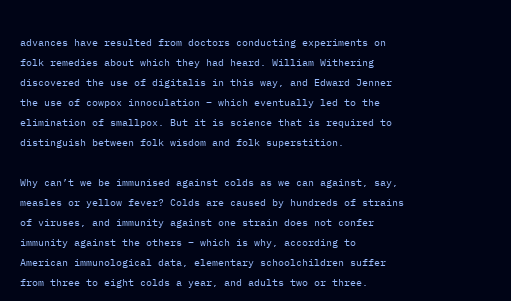advances have resulted from doctors conducting experiments on folk remedies about which they had heard. William Withering discovered the use of digitalis in this way, and Edward Jenner the use of cowpox innoculation – which eventually led to the elimination of smallpox. But it is science that is required to distinguish between folk wisdom and folk superstition.

Why can’t we be immunised against colds as we can against, say, measles or yellow fever? Colds are caused by hundreds of strains of viruses, and immunity against one strain does not confer immunity against the others – which is why, according to American immunological data, elementary schoolchildren suffer from three to eight colds a year, and adults two or three.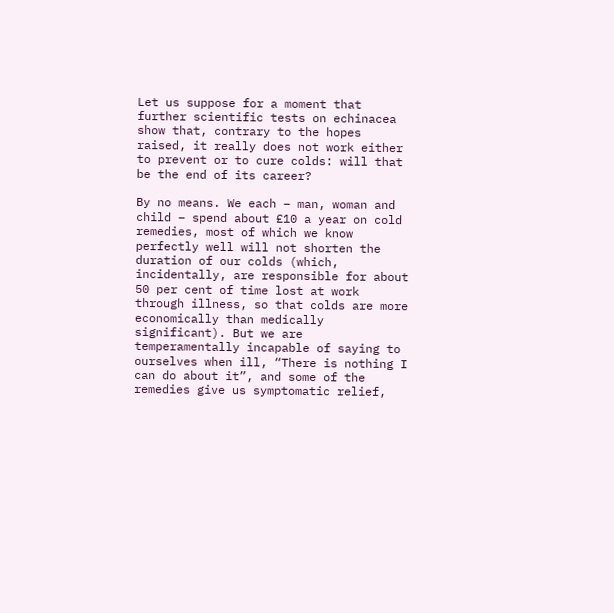Let us suppose for a moment that further scientific tests on echinacea show that, contrary to the hopes raised, it really does not work either to prevent or to cure colds: will that be the end of its career?

By no means. We each – man, woman and child – spend about £10 a year on cold remedies, most of which we know perfectly well will not shorten the duration of our colds (which, incidentally, are responsible for about 50 per cent of time lost at work through illness, so that colds are more economically than medically significant). But we are temperamentally incapable of saying to ourselves when ill, “There is nothing I can do about it”, and some of the remedies give us symptomatic relief,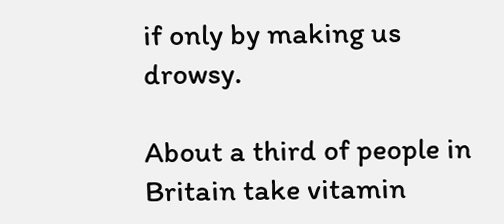if only by making us drowsy.

About a third of people in Britain take vitamin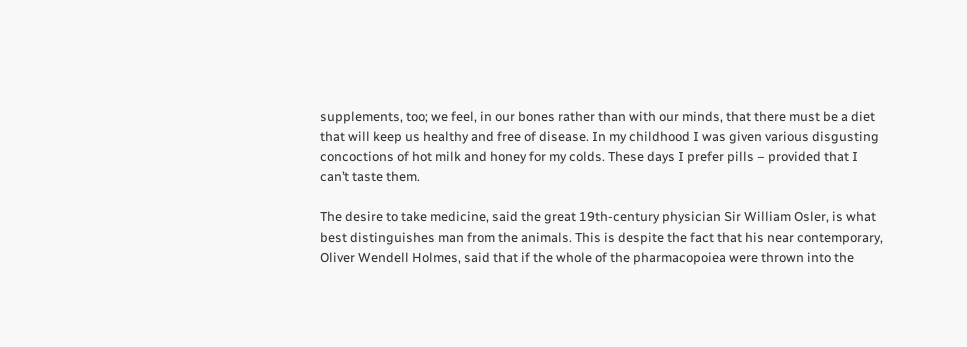supplements, too; we feel, in our bones rather than with our minds, that there must be a diet that will keep us healthy and free of disease. In my childhood I was given various disgusting concoctions of hot milk and honey for my colds. These days I prefer pills – provided that I can’t taste them.

The desire to take medicine, said the great 19th-century physician Sir William Osler, is what best distinguishes man from the animals. This is despite the fact that his near contemporary, Oliver Wendell Holmes, said that if the whole of the pharmacopoiea were thrown into the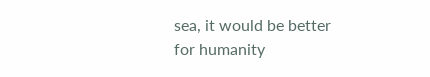sea, it would be better for humanity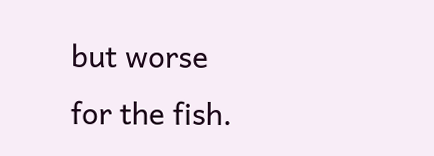but worse for the fish.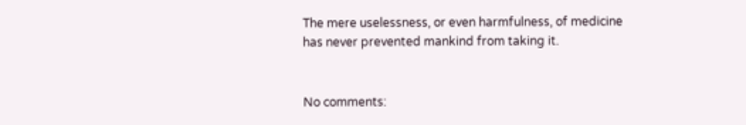The mere uselessness, or even harmfulness, of medicine has never prevented mankind from taking it.


No comments: